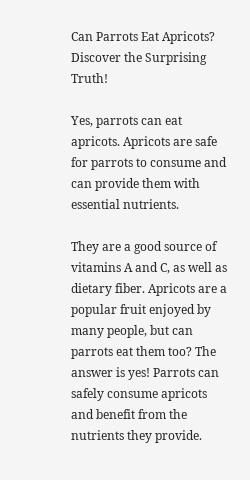Can Parrots Eat Apricots? Discover the Surprising Truth!

Yes, parrots can eat apricots. Apricots are safe for parrots to consume and can provide them with essential nutrients.

They are a good source of vitamins A and C, as well as dietary fiber. Apricots are a popular fruit enjoyed by many people, but can parrots eat them too? The answer is yes! Parrots can safely consume apricots and benefit from the nutrients they provide.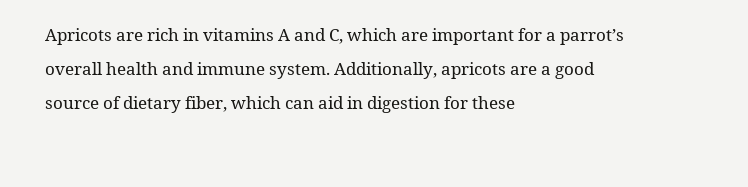Apricots are rich in vitamins A and C, which are important for a parrot’s overall health and immune system. Additionally, apricots are a good source of dietary fiber, which can aid in digestion for these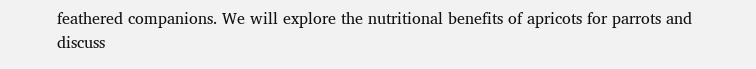feathered companions. We will explore the nutritional benefits of apricots for parrots and discuss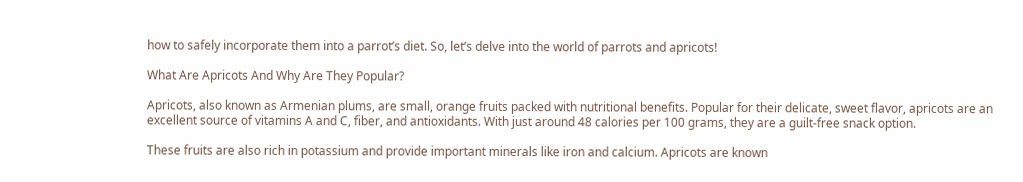how to safely incorporate them into a parrot’s diet. So, let’s delve into the world of parrots and apricots!

What Are Apricots And Why Are They Popular?

Apricots, also known as Armenian plums, are small, orange fruits packed with nutritional benefits. Popular for their delicate, sweet flavor, apricots are an excellent source of vitamins A and C, fiber, and antioxidants. With just around 48 calories per 100 grams, they are a guilt-free snack option.

These fruits are also rich in potassium and provide important minerals like iron and calcium. Apricots are known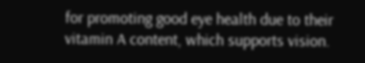for promoting good eye health due to their vitamin A content, which supports vision.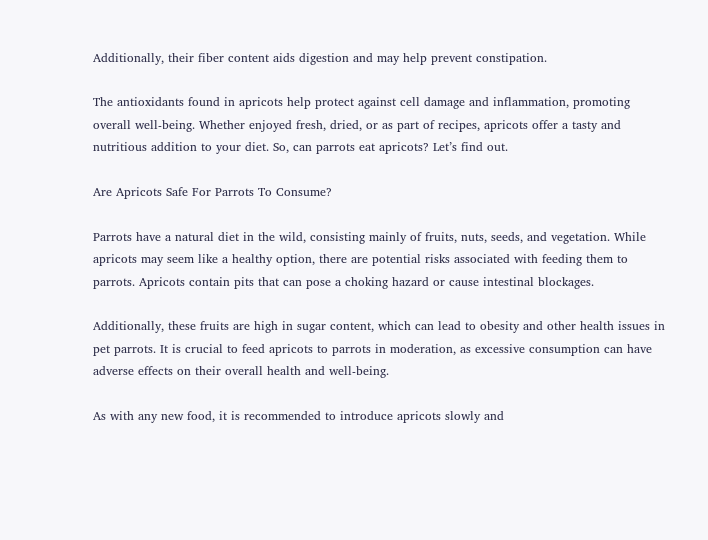Additionally, their fiber content aids digestion and may help prevent constipation.

The antioxidants found in apricots help protect against cell damage and inflammation, promoting overall well-being. Whether enjoyed fresh, dried, or as part of recipes, apricots offer a tasty and nutritious addition to your diet. So, can parrots eat apricots? Let’s find out.

Are Apricots Safe For Parrots To Consume?

Parrots have a natural diet in the wild, consisting mainly of fruits, nuts, seeds, and vegetation. While apricots may seem like a healthy option, there are potential risks associated with feeding them to parrots. Apricots contain pits that can pose a choking hazard or cause intestinal blockages.

Additionally, these fruits are high in sugar content, which can lead to obesity and other health issues in pet parrots. It is crucial to feed apricots to parrots in moderation, as excessive consumption can have adverse effects on their overall health and well-being.

As with any new food, it is recommended to introduce apricots slowly and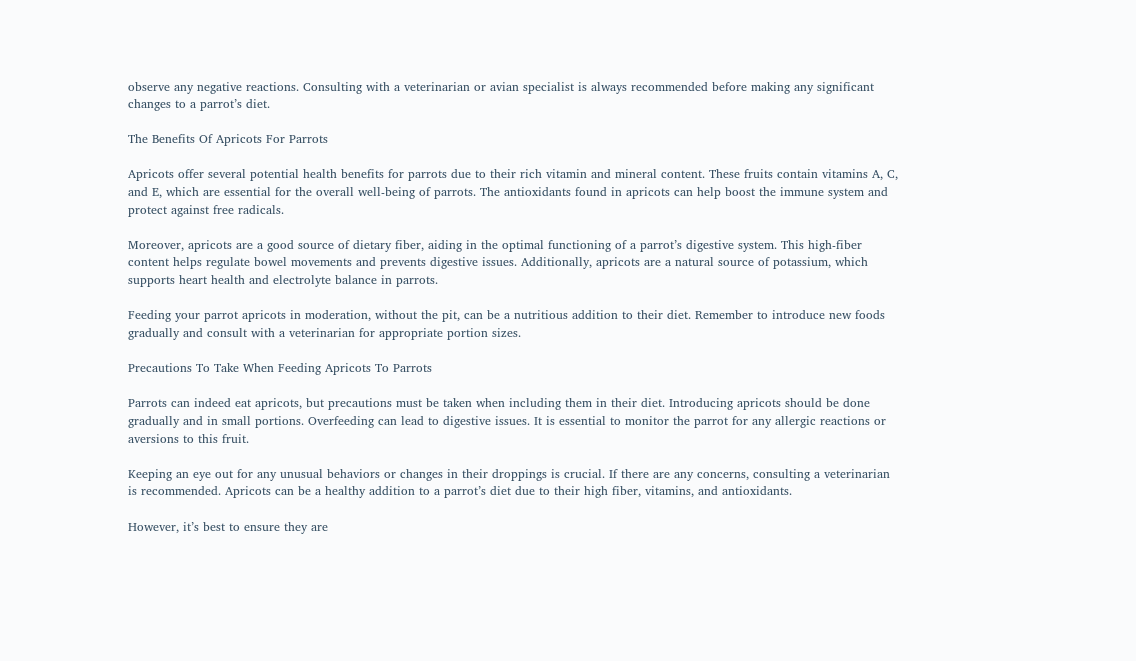observe any negative reactions. Consulting with a veterinarian or avian specialist is always recommended before making any significant changes to a parrot’s diet.

The Benefits Of Apricots For Parrots

Apricots offer several potential health benefits for parrots due to their rich vitamin and mineral content. These fruits contain vitamins A, C, and E, which are essential for the overall well-being of parrots. The antioxidants found in apricots can help boost the immune system and protect against free radicals.

Moreover, apricots are a good source of dietary fiber, aiding in the optimal functioning of a parrot’s digestive system. This high-fiber content helps regulate bowel movements and prevents digestive issues. Additionally, apricots are a natural source of potassium, which supports heart health and electrolyte balance in parrots.

Feeding your parrot apricots in moderation, without the pit, can be a nutritious addition to their diet. Remember to introduce new foods gradually and consult with a veterinarian for appropriate portion sizes.

Precautions To Take When Feeding Apricots To Parrots

Parrots can indeed eat apricots, but precautions must be taken when including them in their diet. Introducing apricots should be done gradually and in small portions. Overfeeding can lead to digestive issues. It is essential to monitor the parrot for any allergic reactions or aversions to this fruit.

Keeping an eye out for any unusual behaviors or changes in their droppings is crucial. If there are any concerns, consulting a veterinarian is recommended. Apricots can be a healthy addition to a parrot’s diet due to their high fiber, vitamins, and antioxidants.

However, it’s best to ensure they are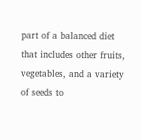part of a balanced diet that includes other fruits, vegetables, and a variety of seeds to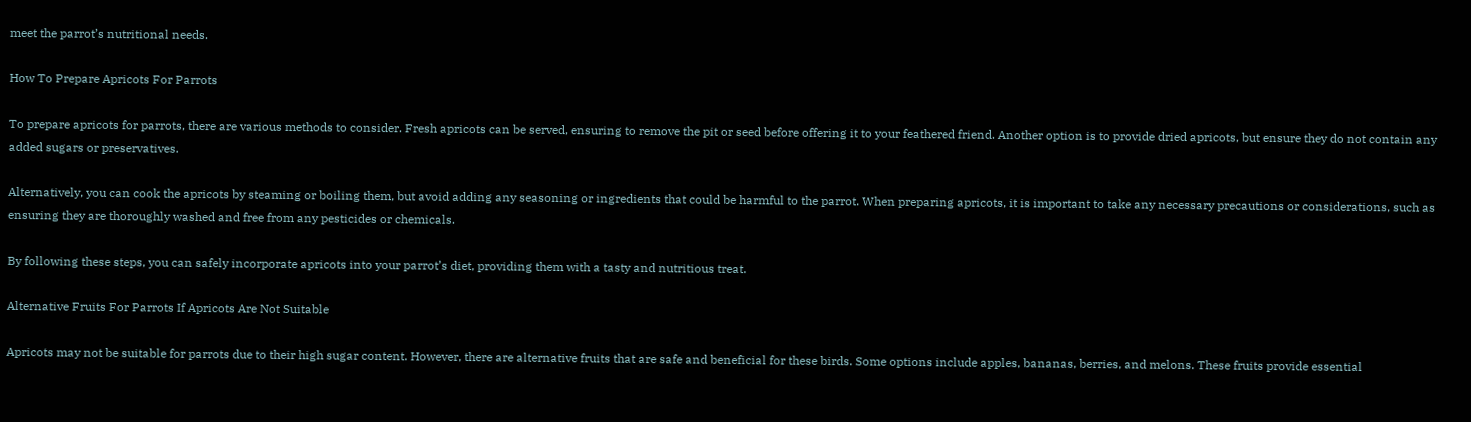meet the parrot’s nutritional needs.

How To Prepare Apricots For Parrots

To prepare apricots for parrots, there are various methods to consider. Fresh apricots can be served, ensuring to remove the pit or seed before offering it to your feathered friend. Another option is to provide dried apricots, but ensure they do not contain any added sugars or preservatives.

Alternatively, you can cook the apricots by steaming or boiling them, but avoid adding any seasoning or ingredients that could be harmful to the parrot. When preparing apricots, it is important to take any necessary precautions or considerations, such as ensuring they are thoroughly washed and free from any pesticides or chemicals.

By following these steps, you can safely incorporate apricots into your parrot’s diet, providing them with a tasty and nutritious treat.

Alternative Fruits For Parrots If Apricots Are Not Suitable

Apricots may not be suitable for parrots due to their high sugar content. However, there are alternative fruits that are safe and beneficial for these birds. Some options include apples, bananas, berries, and melons. These fruits provide essential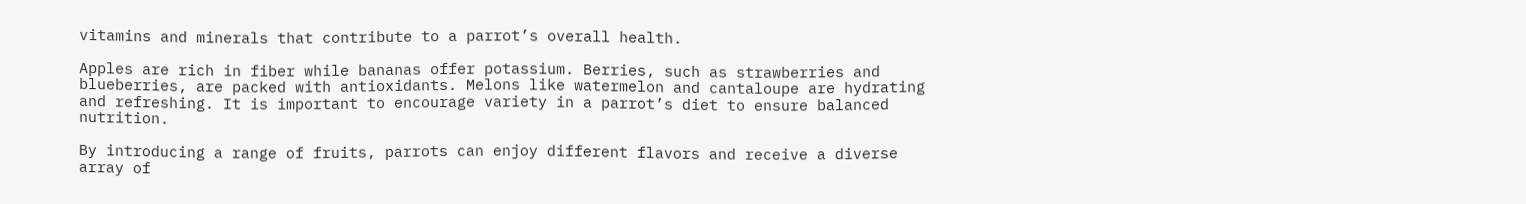vitamins and minerals that contribute to a parrot’s overall health.

Apples are rich in fiber while bananas offer potassium. Berries, such as strawberries and blueberries, are packed with antioxidants. Melons like watermelon and cantaloupe are hydrating and refreshing. It is important to encourage variety in a parrot’s diet to ensure balanced nutrition.

By introducing a range of fruits, parrots can enjoy different flavors and receive a diverse array of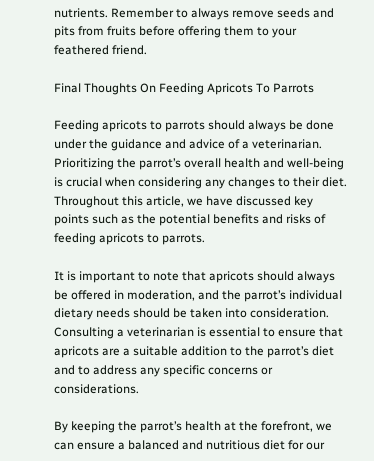nutrients. Remember to always remove seeds and pits from fruits before offering them to your feathered friend.

Final Thoughts On Feeding Apricots To Parrots

Feeding apricots to parrots should always be done under the guidance and advice of a veterinarian. Prioritizing the parrot’s overall health and well-being is crucial when considering any changes to their diet. Throughout this article, we have discussed key points such as the potential benefits and risks of feeding apricots to parrots.

It is important to note that apricots should always be offered in moderation, and the parrot’s individual dietary needs should be taken into consideration. Consulting a veterinarian is essential to ensure that apricots are a suitable addition to the parrot’s diet and to address any specific concerns or considerations.

By keeping the parrot’s health at the forefront, we can ensure a balanced and nutritious diet for our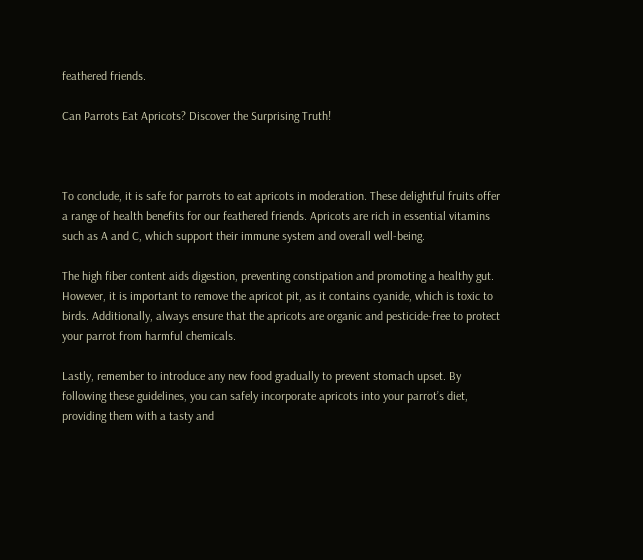feathered friends.

Can Parrots Eat Apricots? Discover the Surprising Truth!



To conclude, it is safe for parrots to eat apricots in moderation. These delightful fruits offer a range of health benefits for our feathered friends. Apricots are rich in essential vitamins such as A and C, which support their immune system and overall well-being.

The high fiber content aids digestion, preventing constipation and promoting a healthy gut. However, it is important to remove the apricot pit, as it contains cyanide, which is toxic to birds. Additionally, always ensure that the apricots are organic and pesticide-free to protect your parrot from harmful chemicals.

Lastly, remember to introduce any new food gradually to prevent stomach upset. By following these guidelines, you can safely incorporate apricots into your parrot’s diet, providing them with a tasty and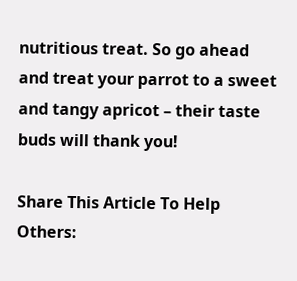nutritious treat. So go ahead and treat your parrot to a sweet and tangy apricot – their taste buds will thank you!

Share This Article To Help Others: